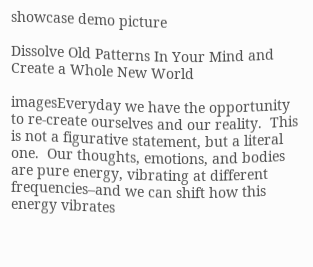showcase demo picture

Dissolve Old Patterns In Your Mind and Create a Whole New World

imagesEveryday we have the opportunity to re-create ourselves and our reality.  This is not a figurative statement, but a literal one.  Our thoughts, emotions, and bodies are pure energy, vibrating at different frequencies–and we can shift how this energy vibrates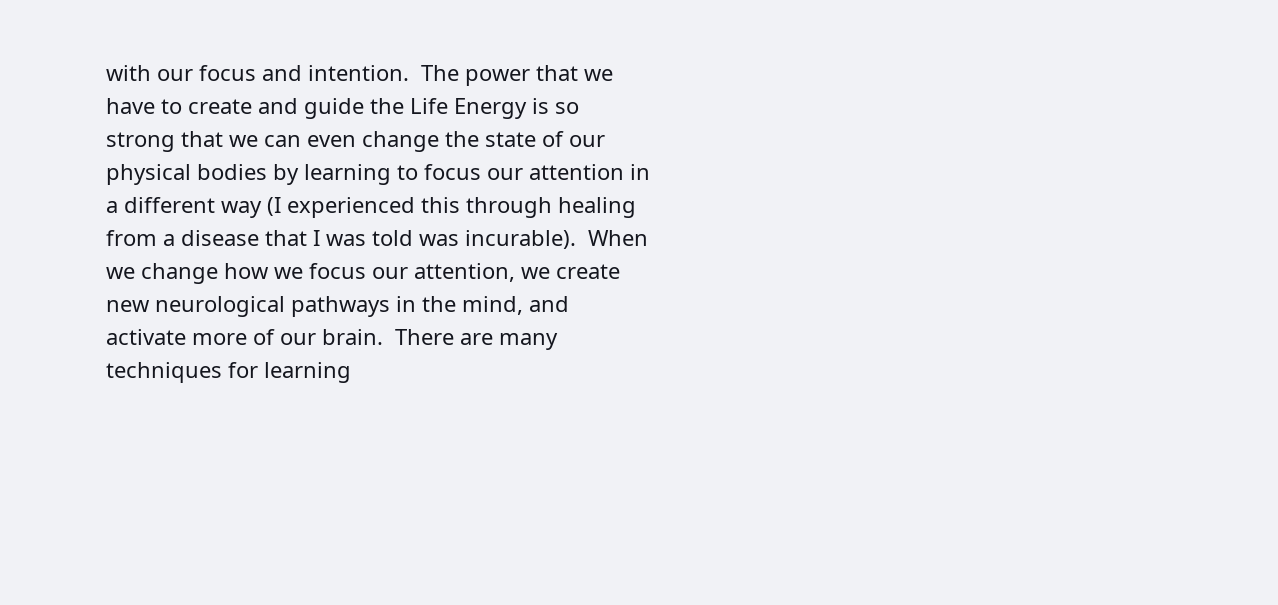with our focus and intention.  The power that we have to create and guide the Life Energy is so strong that we can even change the state of our physical bodies by learning to focus our attention in a different way (I experienced this through healing from a disease that I was told was incurable).  When we change how we focus our attention, we create new neurological pathways in the mind, and activate more of our brain.  There are many techniques for learning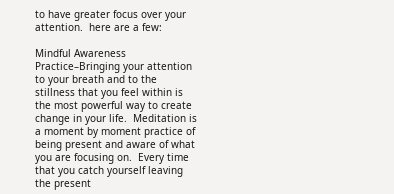to have greater focus over your attention.  here are a few:

Mindful Awareness Practice–Bringing your attention to your breath and to the stillness that you feel within is the most powerful way to create change in your life.  Meditation is a moment by moment practice of being present and aware of what you are focusing on.  Every time that you catch yourself leaving the present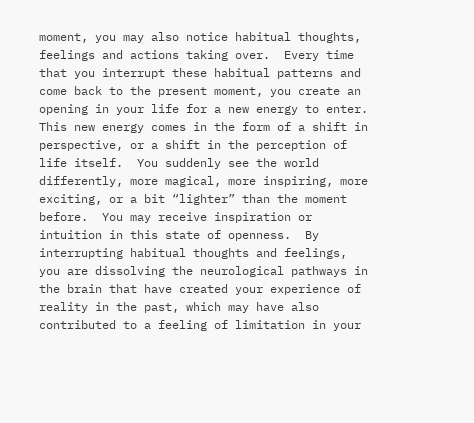moment, you may also notice habitual thoughts, feelings and actions taking over.  Every time that you interrupt these habitual patterns and come back to the present moment, you create an opening in your life for a new energy to enter.  This new energy comes in the form of a shift in perspective, or a shift in the perception of life itself.  You suddenly see the world differently, more magical, more inspiring, more exciting, or a bit “lighter” than the moment before.  You may receive inspiration or intuition in this state of openness.  By interrupting habitual thoughts and feelings, you are dissolving the neurological pathways in the brain that have created your experience of reality in the past, which may have also contributed to a feeling of limitation in your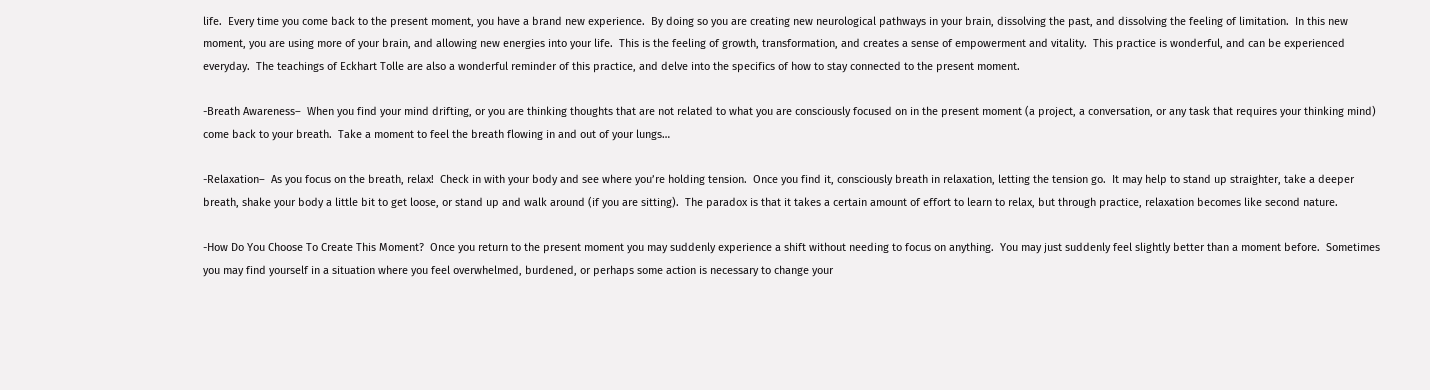life.  Every time you come back to the present moment, you have a brand new experience.  By doing so you are creating new neurological pathways in your brain, dissolving the past, and dissolving the feeling of limitation.  In this new moment, you are using more of your brain, and allowing new energies into your life.  This is the feeling of growth, transformation, and creates a sense of empowerment and vitality.  This practice is wonderful, and can be experienced everyday.  The teachings of Eckhart Tolle are also a wonderful reminder of this practice, and delve into the specifics of how to stay connected to the present moment.

-Breath Awareness–  When you find your mind drifting, or you are thinking thoughts that are not related to what you are consciously focused on in the present moment (a project, a conversation, or any task that requires your thinking mind) come back to your breath.  Take a moment to feel the breath flowing in and out of your lungs…

-Relaxation–  As you focus on the breath, relax!  Check in with your body and see where you’re holding tension.  Once you find it, consciously breath in relaxation, letting the tension go.  It may help to stand up straighter, take a deeper breath, shake your body a little bit to get loose, or stand up and walk around (if you are sitting).  The paradox is that it takes a certain amount of effort to learn to relax, but through practice, relaxation becomes like second nature.

-How Do You Choose To Create This Moment?  Once you return to the present moment you may suddenly experience a shift without needing to focus on anything.  You may just suddenly feel slightly better than a moment before.  Sometimes you may find yourself in a situation where you feel overwhelmed, burdened, or perhaps some action is necessary to change your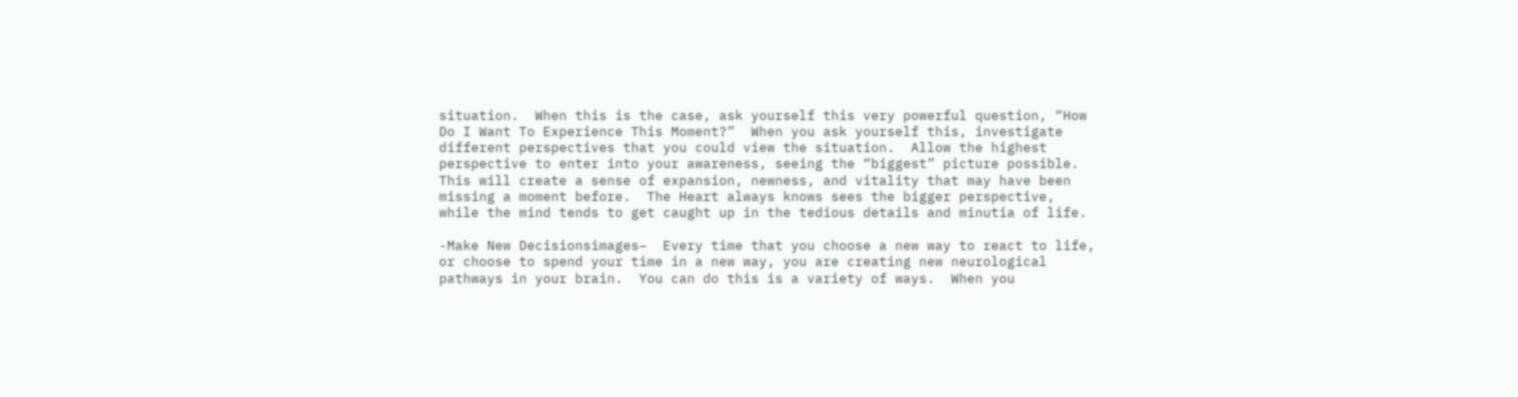situation.  When this is the case, ask yourself this very powerful question, “How Do I Want To Experience This Moment?”  When you ask yourself this, investigate different perspectives that you could view the situation.  Allow the highest perspective to enter into your awareness, seeing the “biggest” picture possible.  This will create a sense of expansion, newness, and vitality that may have been missing a moment before.  The Heart always knows sees the bigger perspective, while the mind tends to get caught up in the tedious details and minutia of life.

-Make New Decisionsimages–  Every time that you choose a new way to react to life, or choose to spend your time in a new way, you are creating new neurological pathways in your brain.  You can do this is a variety of ways.  When you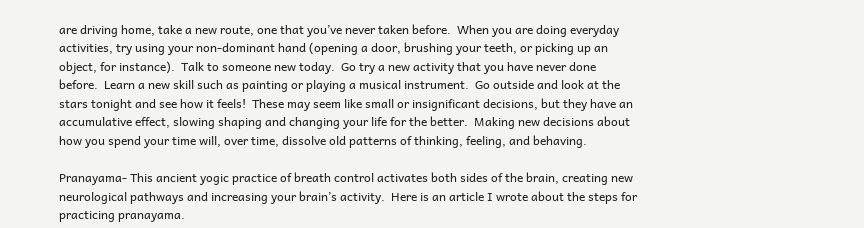are driving home, take a new route, one that you’ve never taken before.  When you are doing everyday activities, try using your non-dominant hand (opening a door, brushing your teeth, or picking up an object, for instance).  Talk to someone new today.  Go try a new activity that you have never done before.  Learn a new skill such as painting or playing a musical instrument.  Go outside and look at the stars tonight and see how it feels!  These may seem like small or insignificant decisions, but they have an accumulative effect, slowing shaping and changing your life for the better.  Making new decisions about how you spend your time will, over time, dissolve old patterns of thinking, feeling, and behaving.

Pranayama- This ancient yogic practice of breath control activates both sides of the brain, creating new neurological pathways and increasing your brain’s activity.  Here is an article I wrote about the steps for practicing pranayama.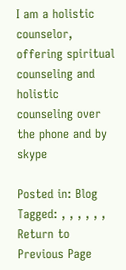I am a holistic counselor, offering spiritual counseling and holistic counseling over the phone and by skype

Posted in: Blog Tagged: , , , , , ,
Return to Previous Page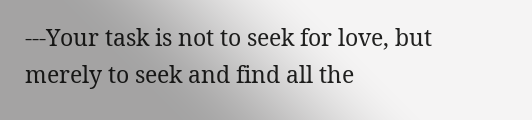---Your task is not to seek for love, but merely to seek and find all the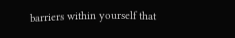barriers within yourself that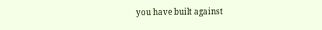you have built against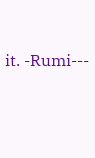it. -Rumi---